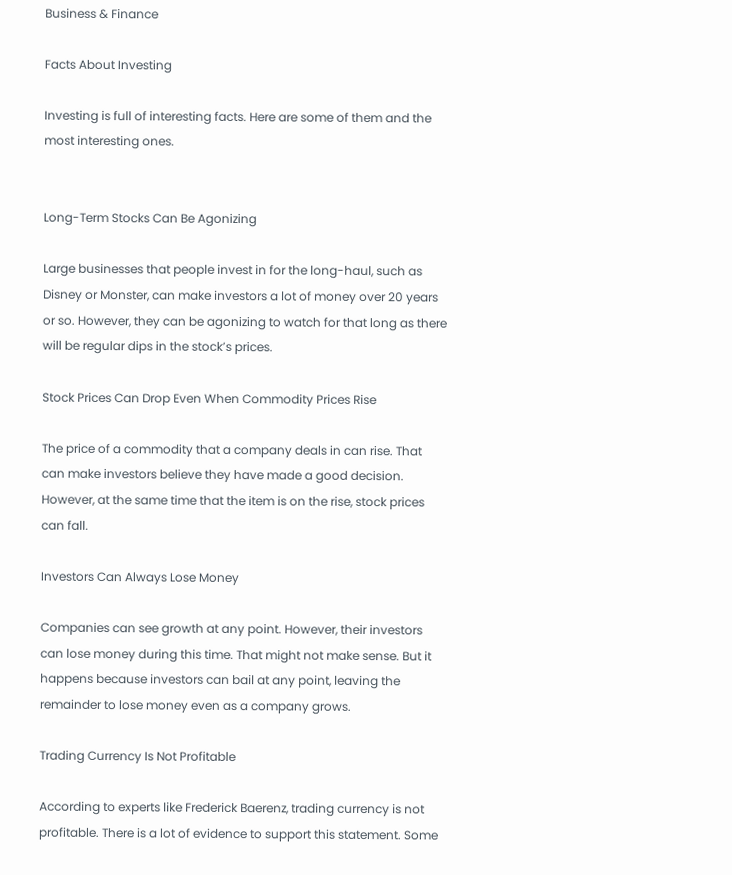Business & Finance

Facts About Investing

Investing is full of interesting facts. Here are some of them and the most interesting ones.


Long-Term Stocks Can Be Agonizing

Large businesses that people invest in for the long-haul, such as Disney or Monster, can make investors a lot of money over 20 years or so. However, they can be agonizing to watch for that long as there will be regular dips in the stock’s prices.

Stock Prices Can Drop Even When Commodity Prices Rise

The price of a commodity that a company deals in can rise. That can make investors believe they have made a good decision. However, at the same time that the item is on the rise, stock prices can fall.

Investors Can Always Lose Money

Companies can see growth at any point. However, their investors can lose money during this time. That might not make sense. But it happens because investors can bail at any point, leaving the remainder to lose money even as a company grows.

Trading Currency Is Not Profitable

According to experts like Frederick Baerenz, trading currency is not profitable. There is a lot of evidence to support this statement. Some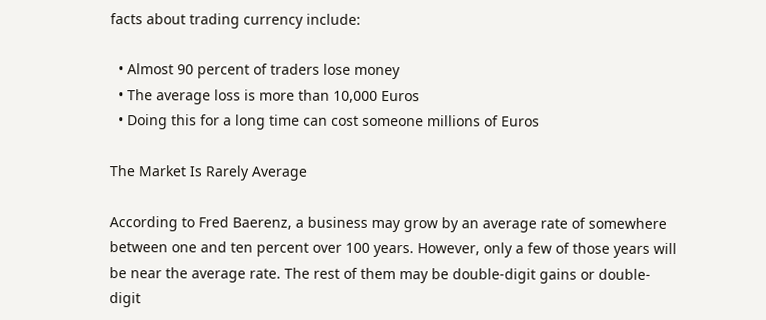facts about trading currency include:

  • Almost 90 percent of traders lose money
  • The average loss is more than 10,000 Euros
  • Doing this for a long time can cost someone millions of Euros

The Market Is Rarely Average

According to Fred Baerenz, a business may grow by an average rate of somewhere between one and ten percent over 100 years. However, only a few of those years will be near the average rate. The rest of them may be double-digit gains or double-digit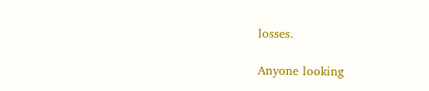losses.

Anyone looking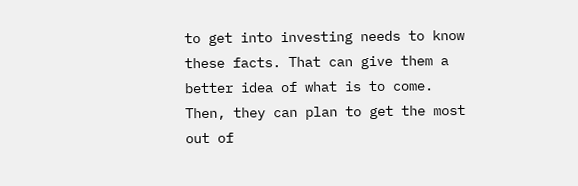to get into investing needs to know these facts. That can give them a better idea of what is to come. Then, they can plan to get the most out of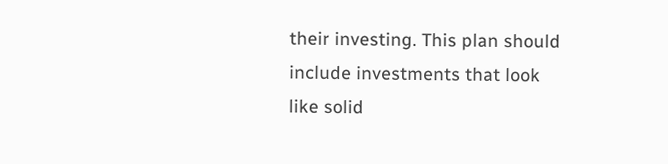their investing. This plan should include investments that look like solid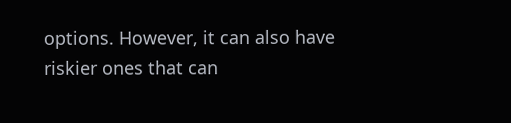options. However, it can also have riskier ones that can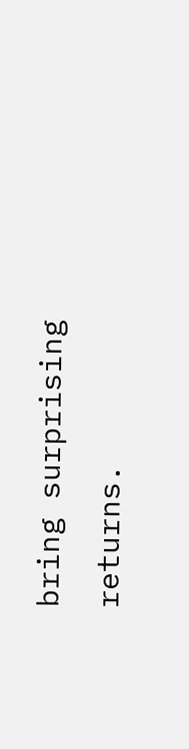bring surprising returns.